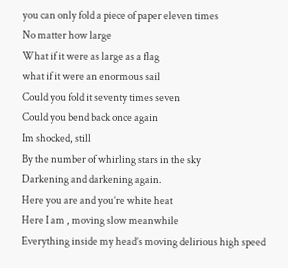you can only fold a piece of paper eleven times
No matter how large
What if it were as large as a flag
what if it were an enormous sail
Could you fold it seventy times seven
Could you bend back once again
Im shocked, still
By the number of whirling stars in the sky
Darkening and darkening again.
Here you are and you’re white heat
Here I am , moving slow meanwhile
Everything inside my head’s moving delirious high speed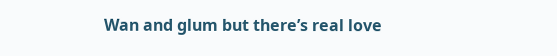Wan and glum but there’s real love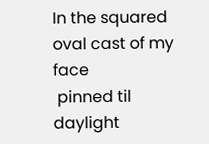In the squared oval cast of my face
 pinned til daylight